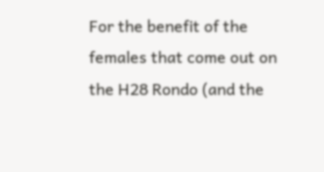For the benefit of the females that come out on the H28 Rondo (and the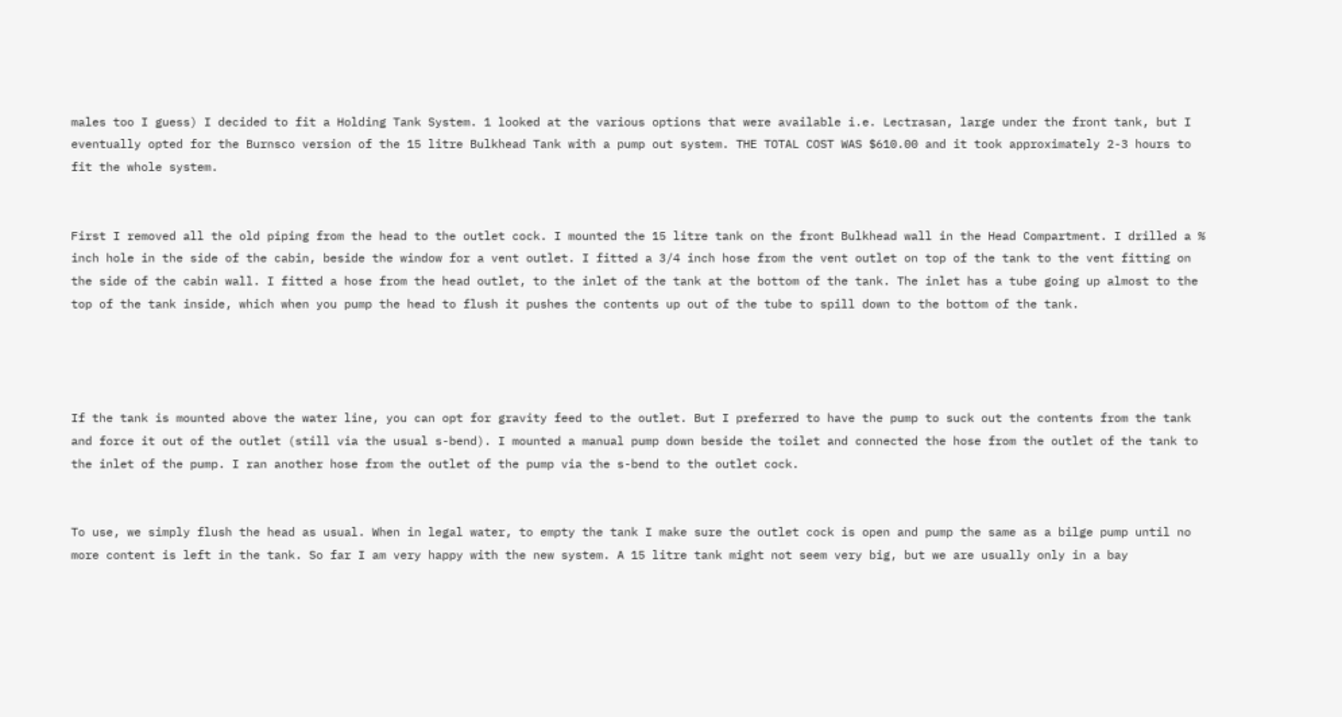males too I guess) I decided to fit a Holding Tank System. 1 looked at the various options that were available i.e. Lectrasan, large under the front tank, but I eventually opted for the Burnsco version of the 15 litre Bulkhead Tank with a pump out system. THE TOTAL COST WAS $610.00 and it took approximately 2-3 hours to fit the whole system.


First I removed all the old piping from the head to the outlet cock. I mounted the 15 litre tank on the front Bulkhead wall in the Head Compartment. I drilled a % inch hole in the side of the cabin, beside the window for a vent outlet. I fitted a 3/4 inch hose from the vent outlet on top of the tank to the vent fitting on the side of the cabin wall. I fitted a hose from the head outlet, to the inlet of the tank at the bottom of the tank. The inlet has a tube going up almost to the top of the tank inside, which when you pump the head to flush it pushes the contents up out of the tube to spill down to the bottom of the tank.




If the tank is mounted above the water line, you can opt for gravity feed to the outlet. But I preferred to have the pump to suck out the contents from the tank and force it out of the outlet (still via the usual s-bend). I mounted a manual pump down beside the toilet and connected the hose from the outlet of the tank to the inlet of the pump. I ran another hose from the outlet of the pump via the s-bend to the outlet cock.


To use, we simply flush the head as usual. When in legal water, to empty the tank I make sure the outlet cock is open and pump the same as a bilge pump until no more content is left in the tank. So far I am very happy with the new system. A 15 litre tank might not seem very big, but we are usually only in a bay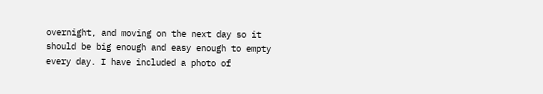overnight, and moving on the next day so it should be big enough and easy enough to empty every day. I have included a photo of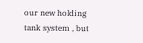our new holding tank system , but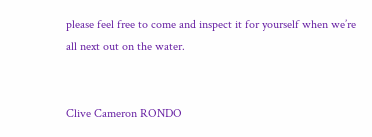please feel free to come and inspect it for yourself when we’re all next out on the water.


Clive Cameron RONDO